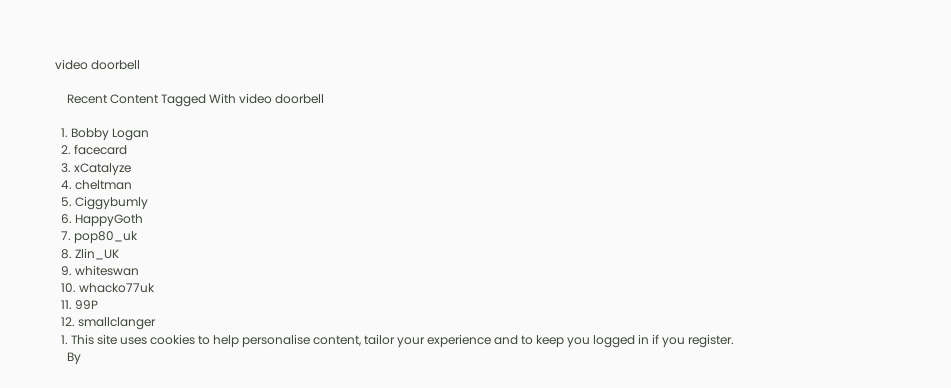video doorbell

    Recent Content Tagged With video doorbell

  1. Bobby Logan
  2. facecard
  3. xCatalyze
  4. cheltman
  5. Ciggybumly
  6. HappyGoth
  7. pop80_uk
  8. Zlin_UK
  9. whiteswan
  10. whacko77uk
  11. 99P
  12. smallclanger
  1. This site uses cookies to help personalise content, tailor your experience and to keep you logged in if you register.
    By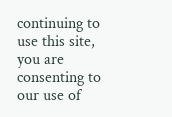continuing to use this site, you are consenting to our use of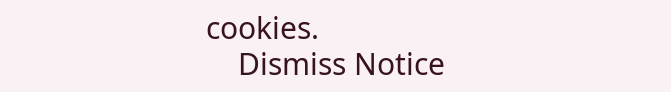cookies.
    Dismiss Notice